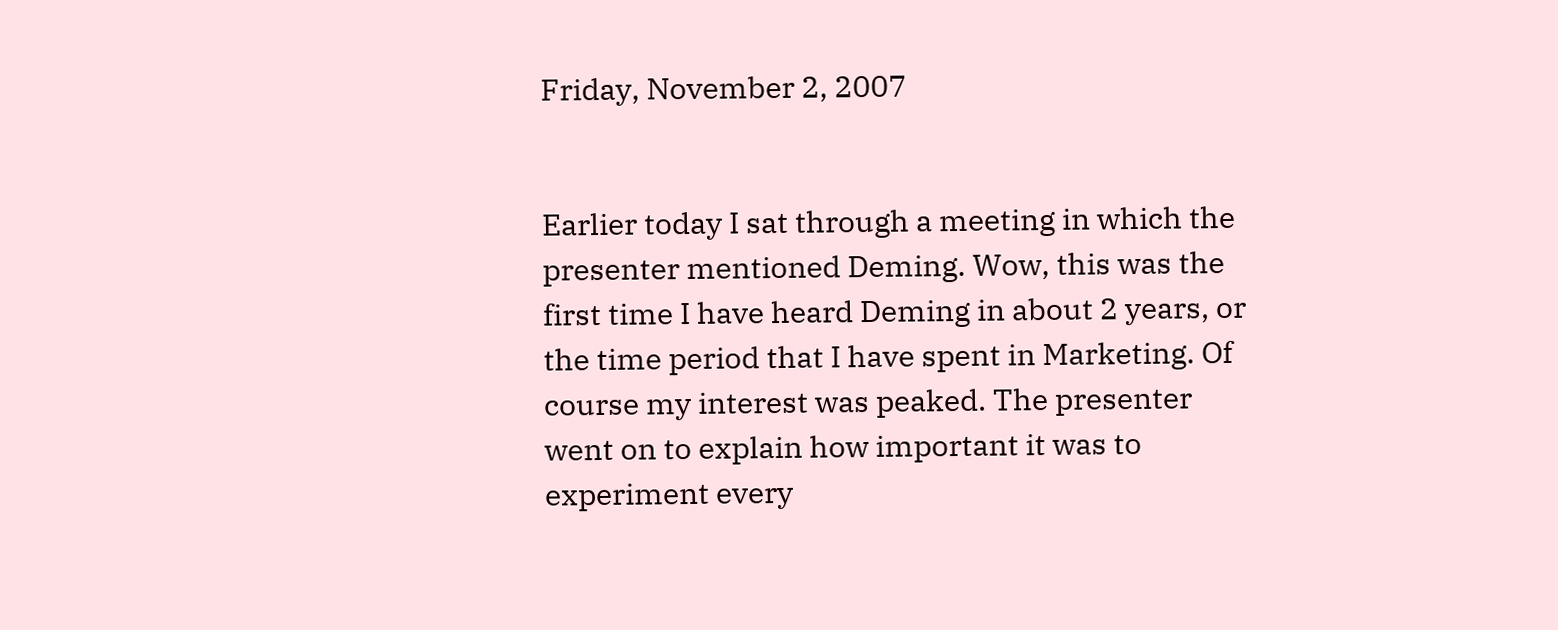Friday, November 2, 2007


Earlier today I sat through a meeting in which the presenter mentioned Deming. Wow, this was the first time I have heard Deming in about 2 years, or the time period that I have spent in Marketing. Of course my interest was peaked. The presenter went on to explain how important it was to experiment every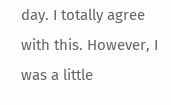day. I totally agree with this. However, I was a little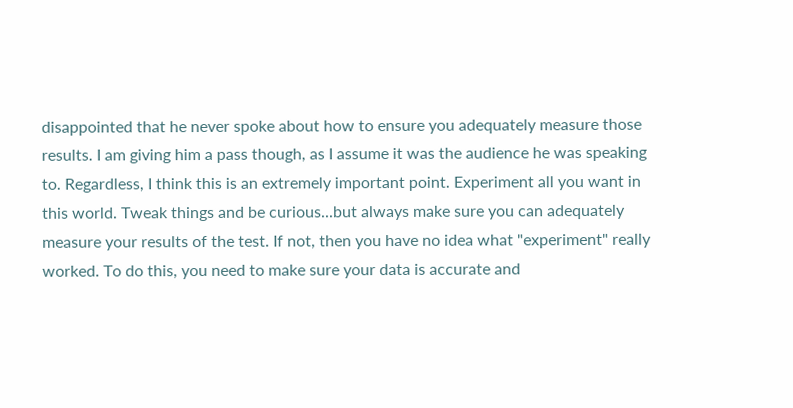disappointed that he never spoke about how to ensure you adequately measure those results. I am giving him a pass though, as I assume it was the audience he was speaking to. Regardless, I think this is an extremely important point. Experiment all you want in this world. Tweak things and be curious...but always make sure you can adequately measure your results of the test. If not, then you have no idea what "experiment" really worked. To do this, you need to make sure your data is accurate and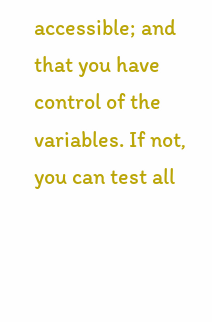accessible; and that you have control of the variables. If not, you can test all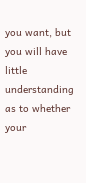you want, but you will have little understanding as to whether your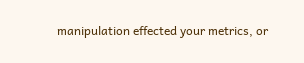manipulation effected your metrics, or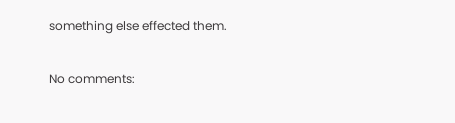something else effected them.

No comments: